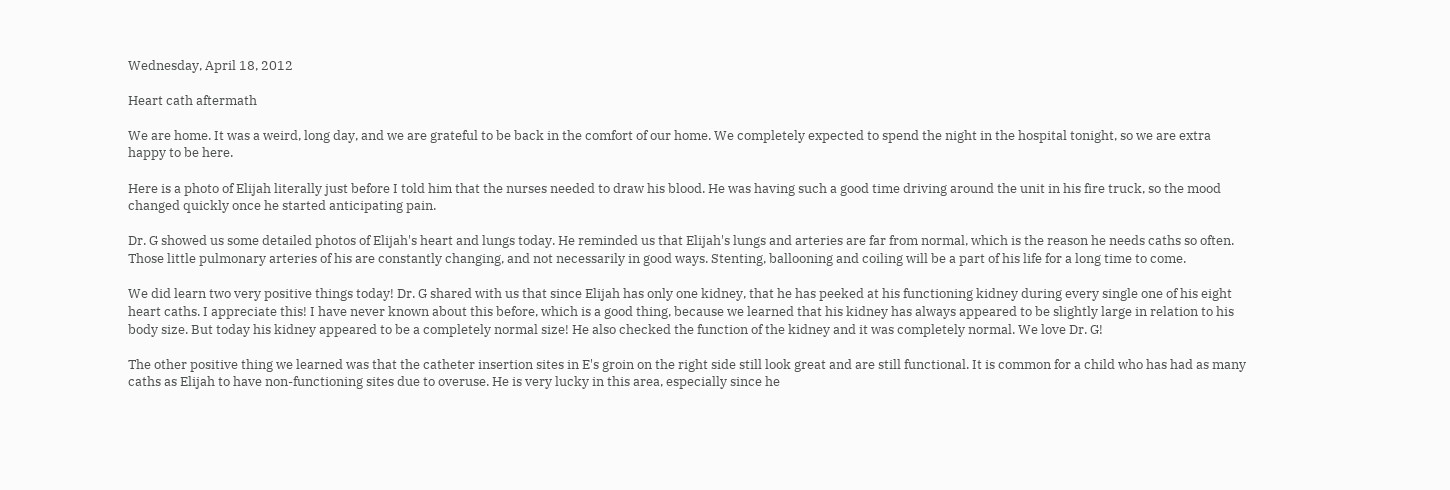Wednesday, April 18, 2012

Heart cath aftermath

We are home. It was a weird, long day, and we are grateful to be back in the comfort of our home. We completely expected to spend the night in the hospital tonight, so we are extra happy to be here.

Here is a photo of Elijah literally just before I told him that the nurses needed to draw his blood. He was having such a good time driving around the unit in his fire truck, so the mood changed quickly once he started anticipating pain.

Dr. G showed us some detailed photos of Elijah's heart and lungs today. He reminded us that Elijah's lungs and arteries are far from normal, which is the reason he needs caths so often. Those little pulmonary arteries of his are constantly changing, and not necessarily in good ways. Stenting, ballooning and coiling will be a part of his life for a long time to come.

We did learn two very positive things today! Dr. G shared with us that since Elijah has only one kidney, that he has peeked at his functioning kidney during every single one of his eight heart caths. I appreciate this! I have never known about this before, which is a good thing, because we learned that his kidney has always appeared to be slightly large in relation to his body size. But today his kidney appeared to be a completely normal size! He also checked the function of the kidney and it was completely normal. We love Dr. G!

The other positive thing we learned was that the catheter insertion sites in E's groin on the right side still look great and are still functional. It is common for a child who has had as many caths as Elijah to have non-functioning sites due to overuse. He is very lucky in this area, especially since he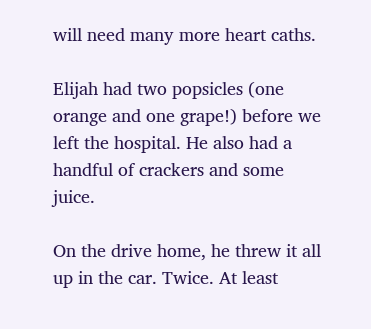will need many more heart caths.

Elijah had two popsicles (one orange and one grape!) before we left the hospital. He also had a handful of crackers and some juice.

On the drive home, he threw it all up in the car. Twice. At least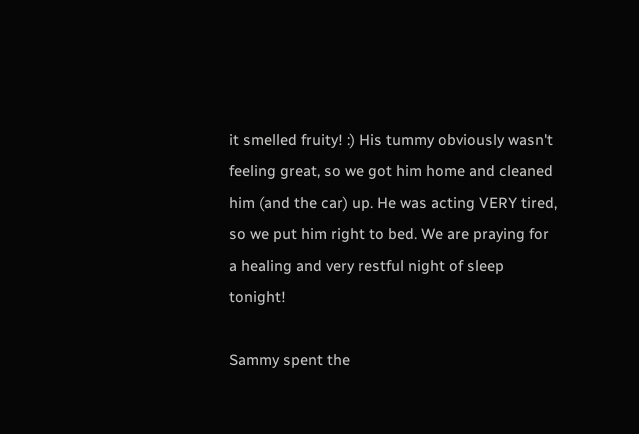it smelled fruity! :) His tummy obviously wasn't feeling great, so we got him home and cleaned him (and the car) up. He was acting VERY tired, so we put him right to bed. We are praying for a healing and very restful night of sleep tonight!

Sammy spent the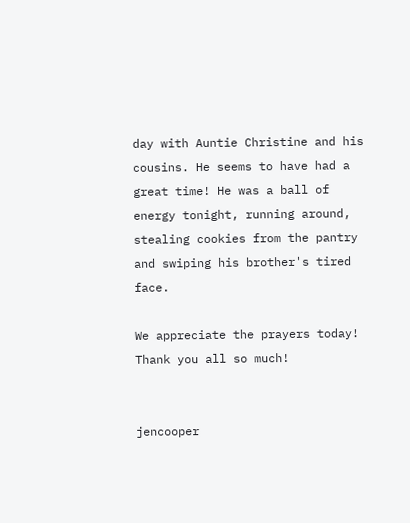day with Auntie Christine and his cousins. He seems to have had a great time! He was a ball of energy tonight, running around, stealing cookies from the pantry and swiping his brother's tired face.

We appreciate the prayers today! Thank you all so much!


jencooper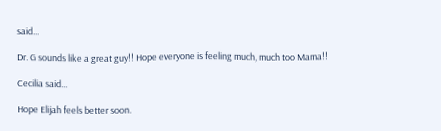said...

Dr. G sounds like a great guy!! Hope everyone is feeling much, much too Mama!!

Cecilia said...

Hope Elijah feels better soon.